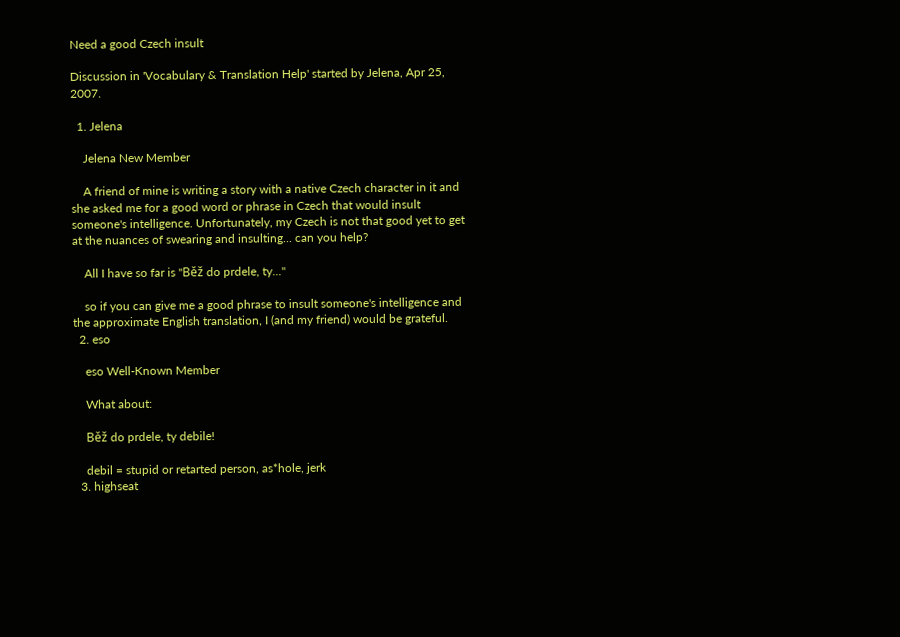Need a good Czech insult

Discussion in 'Vocabulary & Translation Help' started by Jelena, Apr 25, 2007.

  1. Jelena

    Jelena New Member

    A friend of mine is writing a story with a native Czech character in it and she asked me for a good word or phrase in Czech that would insult someone's intelligence. Unfortunately, my Czech is not that good yet to get at the nuances of swearing and insulting... can you help?

    All I have so far is "Běž do prdele, ty..."

    so if you can give me a good phrase to insult someone's intelligence and the approximate English translation, I (and my friend) would be grateful.
  2. eso

    eso Well-Known Member

    What about:

    Běž do prdele, ty debile!

    debil = stupid or retarted person, as*hole, jerk
  3. highseat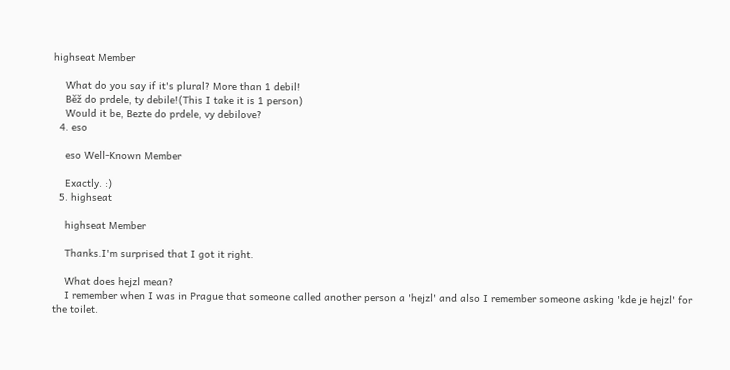highseat Member

    What do you say if it's plural? More than 1 debil!
    Běž do prdele, ty debile!(This I take it is 1 person)
    Would it be, Bezte do prdele, vy debilove?
  4. eso

    eso Well-Known Member

    Exactly. :)
  5. highseat

    highseat Member

    Thanks.I'm surprised that I got it right.

    What does hejzl mean?
    I remember when I was in Prague that someone called another person a 'hejzl' and also I remember someone asking 'kde je hejzl' for the toilet.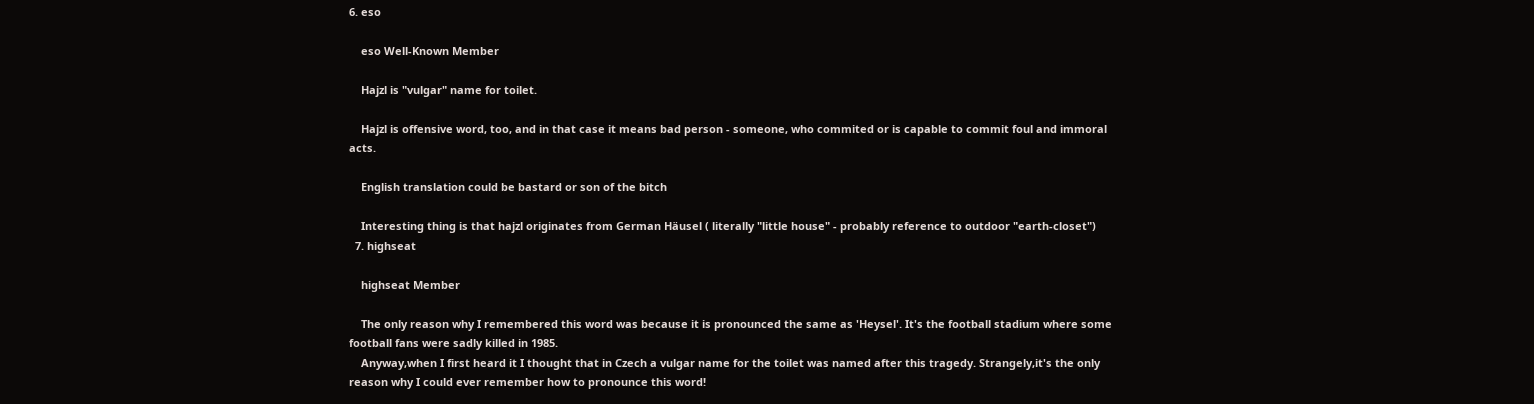6. eso

    eso Well-Known Member

    Hajzl is "vulgar" name for toilet.

    Hajzl is offensive word, too, and in that case it means bad person - someone, who commited or is capable to commit foul and immoral acts.

    English translation could be bastard or son of the bitch

    Interesting thing is that hajzl originates from German Häusel ( literally "little house" - probably reference to outdoor "earth-closet")
  7. highseat

    highseat Member

    The only reason why I remembered this word was because it is pronounced the same as 'Heysel'. It's the football stadium where some football fans were sadly killed in 1985.
    Anyway,when I first heard it I thought that in Czech a vulgar name for the toilet was named after this tragedy. Strangely,it's the only reason why I could ever remember how to pronounce this word!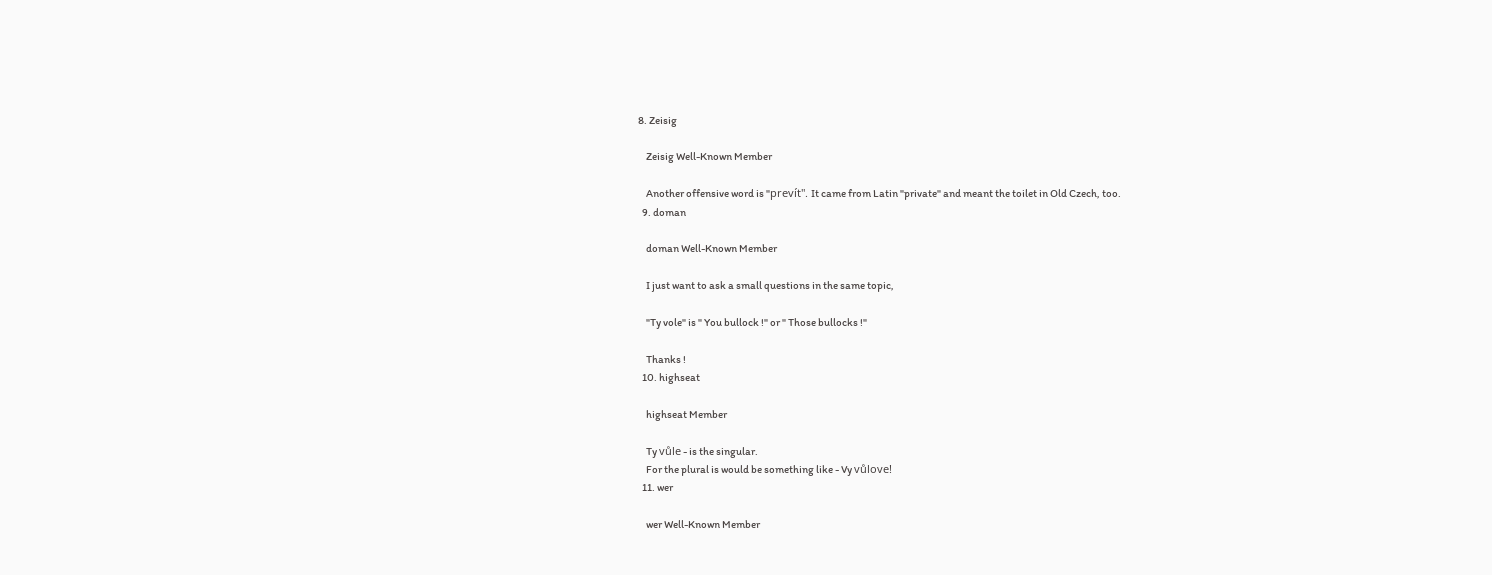8. Zeisig

    Zeisig Well-Known Member

    Another offensive word is "prevít". It came from Latin "private" and meant the toilet in Old Czech, too.
  9. doman

    doman Well-Known Member

    I just want to ask a small questions in the same topic,

    "Ty vole" is " You bullock !" or " Those bullocks !"

    Thanks !
  10. highseat

    highseat Member

    Ty vůle - is the singular.
    For the plural is would be something like - Vy vůlove!
  11. wer

    wer Well-Known Member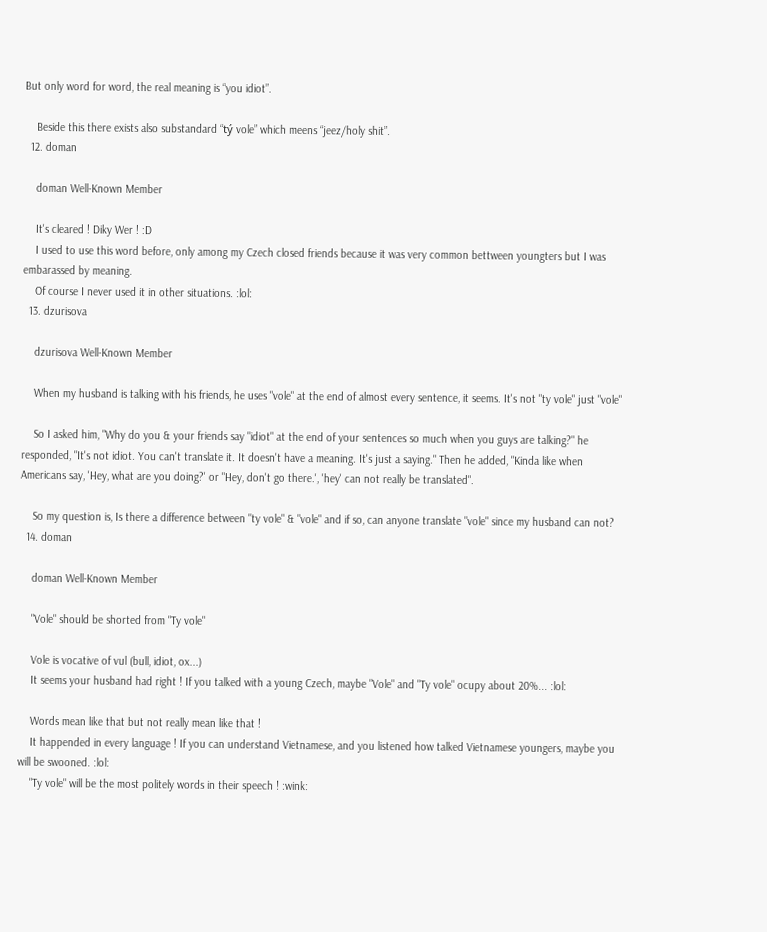But only word for word, the real meaning is “you idiot”.

    Beside this there exists also substandard “tý vole” which meens “jeez/holy shit”.
  12. doman

    doman Well-Known Member

    It's cleared ! Diky Wer ! :D
    I used to use this word before, only among my Czech closed friends because it was very common bettween youngters but I was embarassed by meaning.
    Of course I never used it in other situations. :lol:
  13. dzurisova

    dzurisova Well-Known Member

    When my husband is talking with his friends, he uses "vole" at the end of almost every sentence, it seems. It's not "ty vole" just "vole"

    So I asked him, "Why do you & your friends say "idiot" at the end of your sentences so much when you guys are talking?" he responded, "It's not idiot. You can't translate it. It doesn't have a meaning. It's just a saying." Then he added, "Kinda like when Americans say, 'Hey, what are you doing?' or "Hey, don't go there.', 'hey' can not really be translated".

    So my question is, Is there a difference between "ty vole" & "vole" and if so, can anyone translate "vole" since my husband can not?
  14. doman

    doman Well-Known Member

    "Vole" should be shorted from "Ty vole"

    Vole is vocative of vul (bull, idiot, ox...)
    It seems your husband had right ! If you talked with a young Czech, maybe "Vole" and "Ty vole" ocupy about 20%... :lol:

    Words mean like that but not really mean like that !
    It happended in every language ! If you can understand Vietnamese, and you listened how talked Vietnamese youngers, maybe you will be swooned. :lol:
    "Ty vole" will be the most politely words in their speech ! :wink: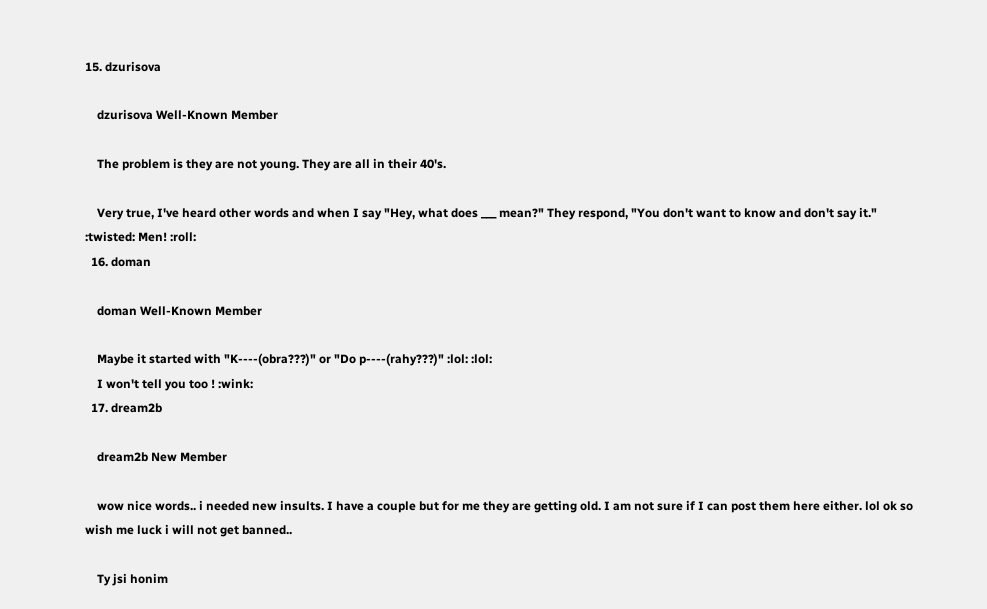15. dzurisova

    dzurisova Well-Known Member

    The problem is they are not young. They are all in their 40's.

    Very true, I've heard other words and when I say "Hey, what does ___ mean?" They respond, "You don't want to know and don't say it." :twisted: Men! :roll:
  16. doman

    doman Well-Known Member

    Maybe it started with "K----(obra???)" or "Do p----(rahy???)" :lol: :lol:
    I won't tell you too ! :wink:
  17. dream2b

    dream2b New Member

    wow nice words.. i needed new insults. I have a couple but for me they are getting old. I am not sure if I can post them here either. lol ok so wish me luck i will not get banned..

    Ty jsi honim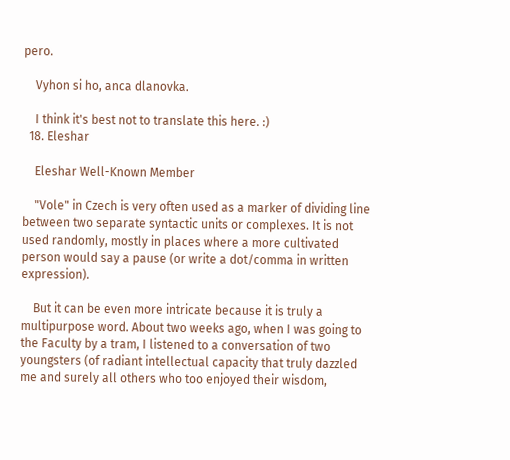pero.

    Vyhon si ho, anca dlanovka.

    I think it's best not to translate this here. :)
  18. Eleshar

    Eleshar Well-Known Member

    "Vole" in Czech is very often used as a marker of dividing line between two separate syntactic units or complexes. It is not used randomly, mostly in places where a more cultivated person would say a pause (or write a dot/comma in written expression).

    But it can be even more intricate because it is truly a multipurpose word. About two weeks ago, when I was going to the Faculty by a tram, I listened to a conversation of two youngsters (of radiant intellectual capacity that truly dazzled me and surely all others who too enjoyed their wisdom,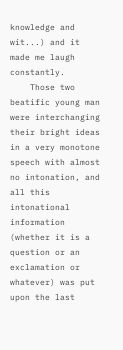knowledge and wit...) and it made me laugh constantly.
    Those two beatific young man were interchanging their bright ideas in a very monotone speech with almost no intonation, and all this intonational information (whether it is a question or an exclamation or whatever) was put upon the last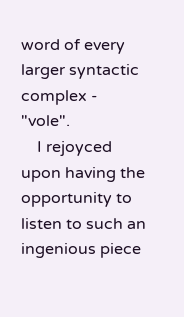word of every larger syntactic complex - "vole".
    I rejoyced upon having the opportunity to listen to such an ingenious piece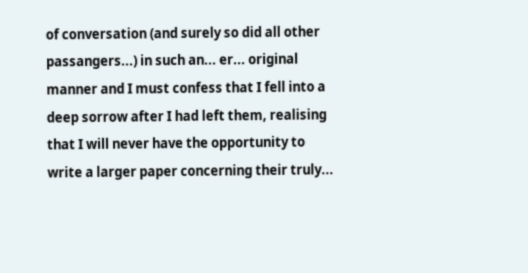of conversation (and surely so did all other passangers...) in such an... er... original manner and I must confess that I fell into a deep sorrow after I had left them, realising that I will never have the opportunity to write a larger paper concerning their truly...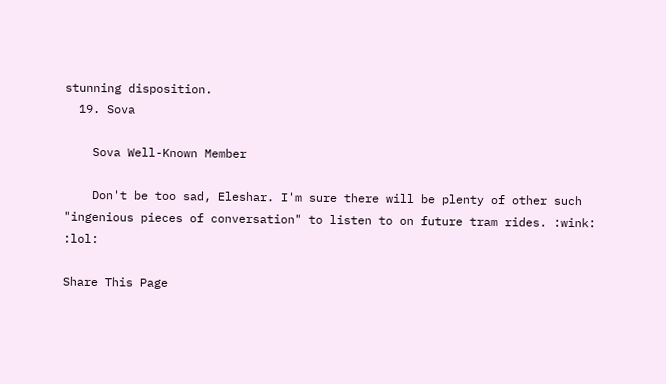stunning disposition.
  19. Sova

    Sova Well-Known Member

    Don't be too sad, Eleshar. I'm sure there will be plenty of other such "ingenious pieces of conversation" to listen to on future tram rides. :wink: :lol:

Share This Page